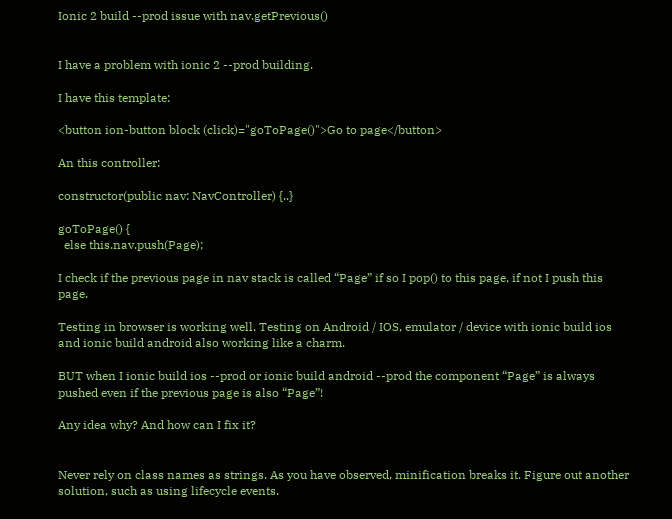Ionic 2 build --prod issue with nav.getPrevious()


I have a problem with ionic 2 --prod building.

I have this template:

<button ion-button block (click)="goToPage()">Go to page</button>

An this controller:

constructor(public nav: NavController) {..}

goToPage() {
  else this.nav.push(Page);

I check if the previous page in nav stack is called “Page” if so I pop() to this page, if not I push this page.

Testing in browser is working well. Testing on Android / IOS, emulator / device with ionic build ios and ionic build android also working like a charm.

BUT when I ionic build ios --prod or ionic build android --prod the component “Page” is always pushed even if the previous page is also “Page”!

Any idea why? And how can I fix it?


Never rely on class names as strings. As you have observed, minification breaks it. Figure out another solution, such as using lifecycle events.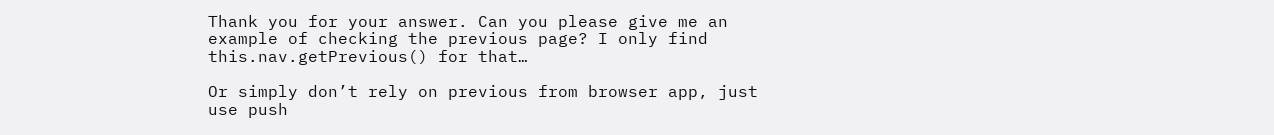Thank you for your answer. Can you please give me an example of checking the previous page? I only find this.nav.getPrevious() for that…

Or simply don’t rely on previous from browser app, just use push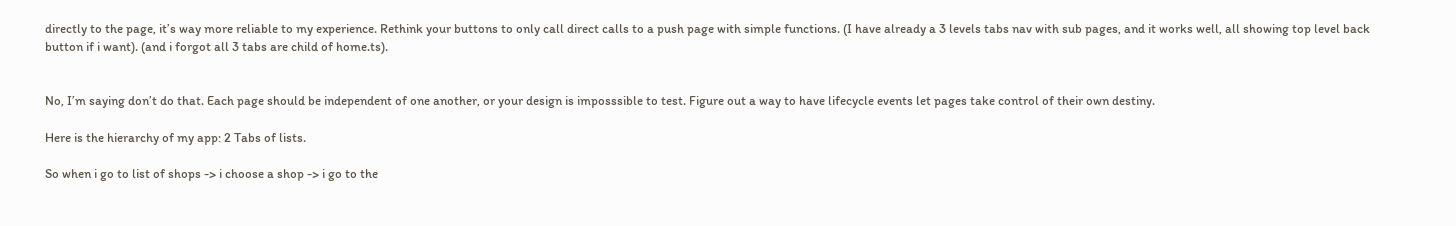directly to the page, it’s way more reliable to my experience. Rethink your buttons to only call direct calls to a push page with simple functions. (I have already a 3 levels tabs nav with sub pages, and it works well, all showing top level back button if i want). (and i forgot all 3 tabs are child of home.ts).


No, I’m saying don’t do that. Each page should be independent of one another, or your design is imposssible to test. Figure out a way to have lifecycle events let pages take control of their own destiny.

Here is the hierarchy of my app: 2 Tabs of lists.

So when i go to list of shops -> i choose a shop -> i go to the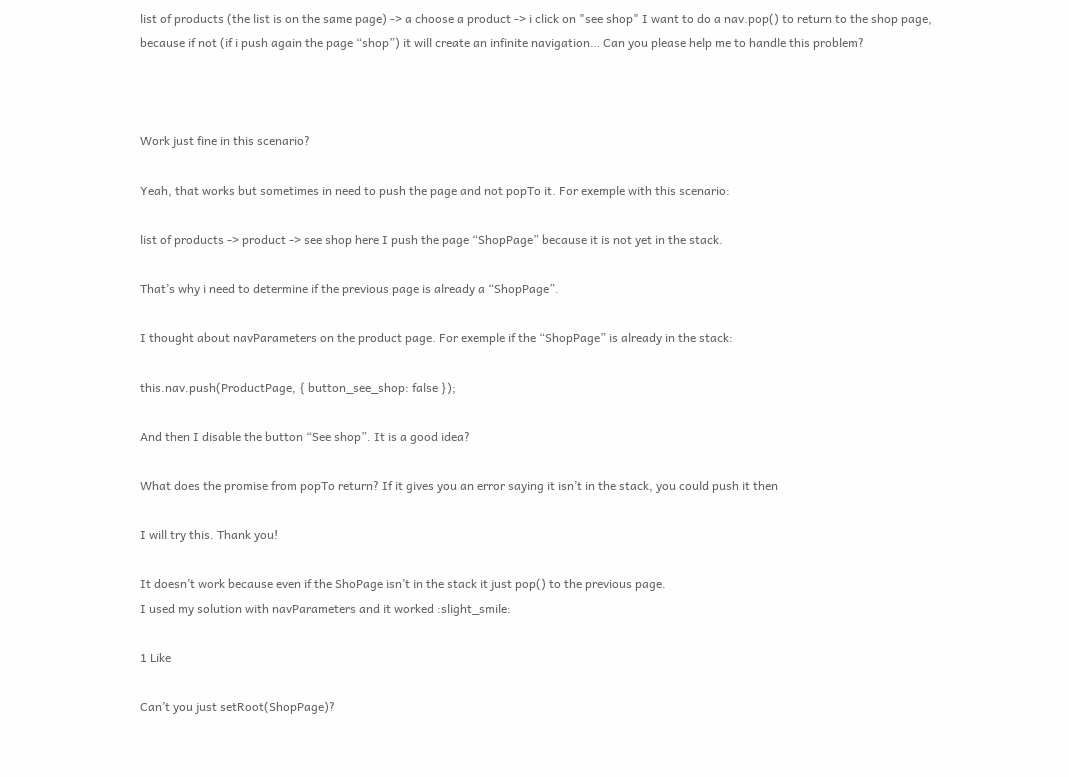list of products (the list is on the same page) -> a choose a product -> i click on "see shop" I want to do a nav.pop() to return to the shop page, because if not (if i push again the page “shop”) it will create an infinite navigation… Can you please help me to handle this problem?



Work just fine in this scenario?

Yeah, that works but sometimes in need to push the page and not popTo it. For exemple with this scenario:

list of products -> product -> see shop here I push the page “ShopPage” because it is not yet in the stack.

That’s why i need to determine if the previous page is already a “ShopPage”.

I thought about navParameters on the product page. For exemple if the “ShopPage” is already in the stack:

this.nav.push(ProductPage, { button_see_shop: false });

And then I disable the button “See shop”. It is a good idea?

What does the promise from popTo return? If it gives you an error saying it isn’t in the stack, you could push it then

I will try this. Thank you!

It doesn’t work because even if the ShoPage isn’t in the stack it just pop() to the previous page.
I used my solution with navParameters and it worked :slight_smile:

1 Like

Can’t you just setRoot(ShopPage)?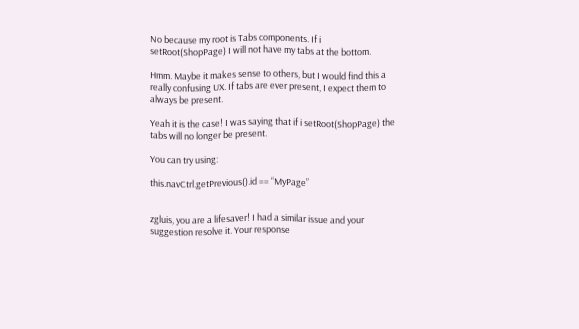No because my root is Tabs components. If i setRoot(ShopPage) I will not have my tabs at the bottom.

Hmm. Maybe it makes sense to others, but I would find this a really confusing UX. If tabs are ever present, I expect them to always be present.

Yeah it is the case! I was saying that if i setRoot(ShopPage) the tabs will no longer be present.

You can try using:

this.navCtrl.getPrevious().id == “MyPage”


zgluis, you are a lifesaver! I had a similar issue and your suggestion resolve it. Your response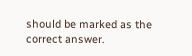should be marked as the correct answer.